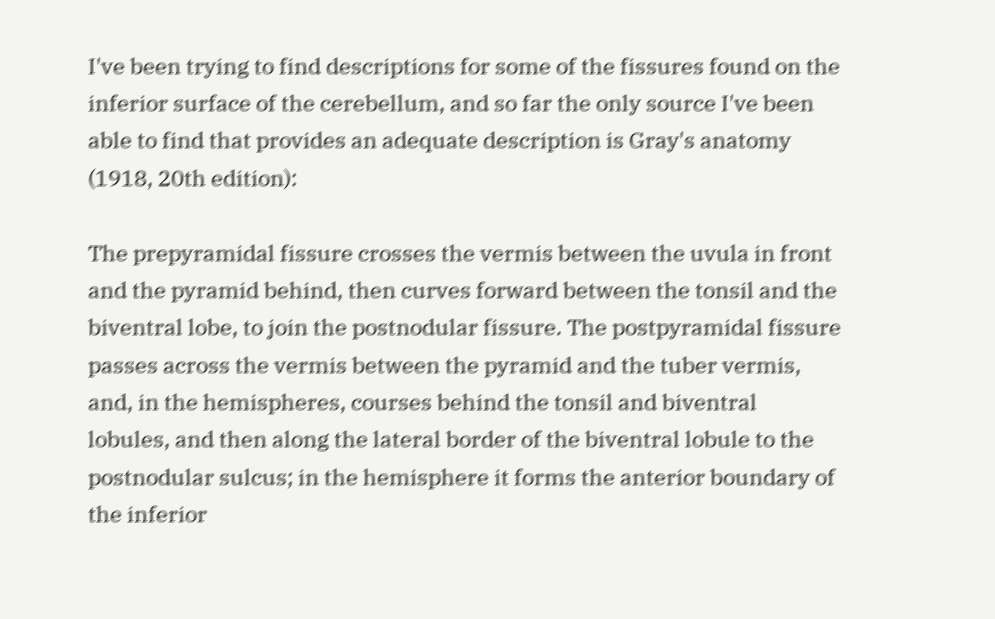I've been trying to find descriptions for some of the fissures found on the inferior surface of the cerebellum, and so far the only source I've been able to find that provides an adequate description is Gray's anatomy (1918, 20th edition):

The prepyramidal fissure crosses the vermis between the uvula in front and the pyramid behind, then curves forward between the tonsil and the biventral lobe, to join the postnodular fissure. The postpyramidal fissure passes across the vermis between the pyramid and the tuber vermis, and, in the hemispheres, courses behind the tonsil and biventral lobules, and then along the lateral border of the biventral lobule to the postnodular sulcus; in the hemisphere it forms the anterior boundary of the inferior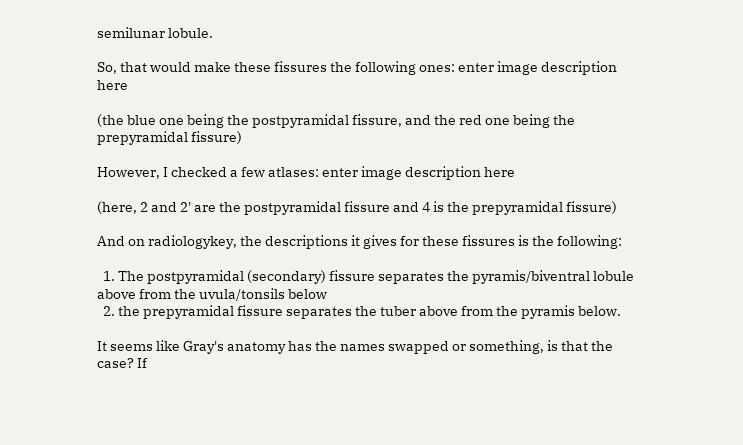semilunar lobule.

So, that would make these fissures the following ones: enter image description here

(the blue one being the postpyramidal fissure, and the red one being the prepyramidal fissure)

However, I checked a few atlases: enter image description here

(here, 2 and 2' are the postpyramidal fissure and 4 is the prepyramidal fissure)

And on radiologykey, the descriptions it gives for these fissures is the following:

  1. The postpyramidal (secondary) fissure separates the pyramis/biventral lobule above from the uvula/tonsils below
  2. the prepyramidal fissure separates the tuber above from the pyramis below.

It seems like Gray's anatomy has the names swapped or something, is that the case? If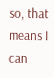so, that means I can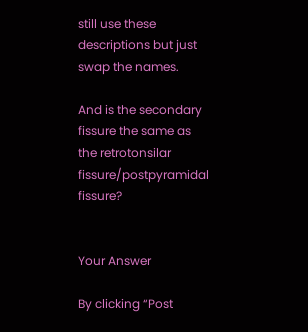still use these descriptions but just swap the names.

And is the secondary fissure the same as the retrotonsilar fissure/postpyramidal fissure?


Your Answer

By clicking “Post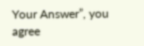Your Answer”, you agree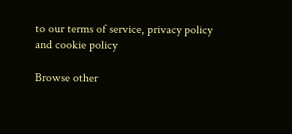to our terms of service, privacy policy and cookie policy

Browse other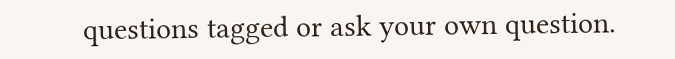questions tagged or ask your own question.